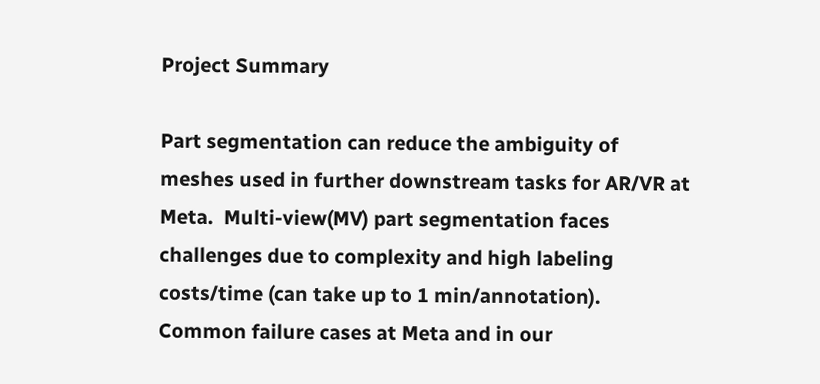Project Summary

Part segmentation can reduce the ambiguity of meshes used in further downstream tasks for AR/VR at Meta.  Multi-view(MV) part segmentation faces challenges due to complexity and high labeling costs/time (can take up to 1 min/annotation). Common failure cases at Meta and in our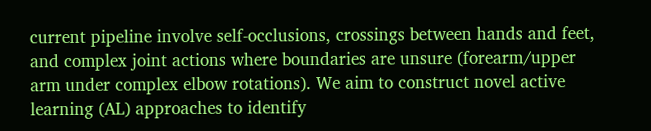current pipeline involve self-occlusions, crossings between hands and feet, and complex joint actions where boundaries are unsure (forearm/upper arm under complex elbow rotations). We aim to construct novel active learning (AL) approaches to identify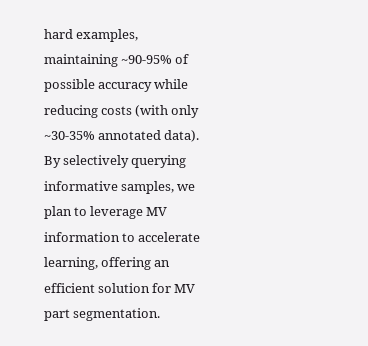hard examples, maintaining ~90-95% of possible accuracy while reducing costs (with only ~30-35% annotated data). By selectively querying informative samples, we plan to leverage MV information to accelerate learning, offering an efficient solution for MV part segmentation.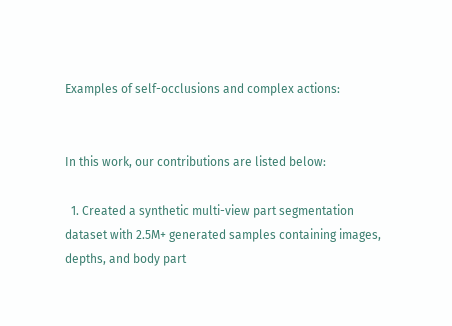Examples of self-occlusions and complex actions:


In this work, our contributions are listed below:

  1. Created a synthetic multi-view part segmentation dataset with 2.5M+ generated samples containing images, depths, and body part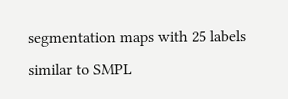segmentation maps with 25 labels similar to SMPL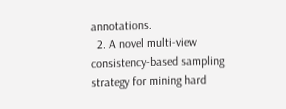annotations.
  2. A novel multi-view consistency-based sampling strategy for mining hard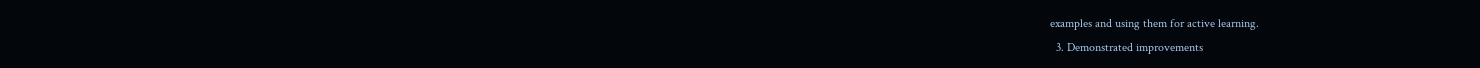examples and using them for active learning.
  3. Demonstrated improvements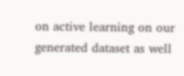on active learning on our generated dataset as well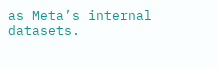as Meta’s internal datasets.